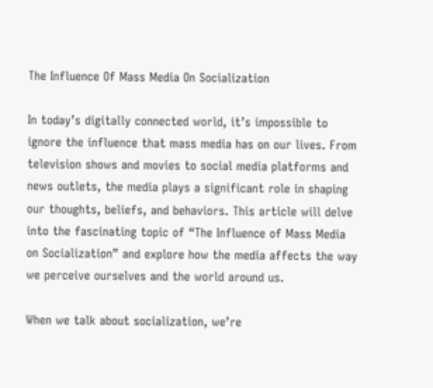The Influence Of Mass Media On Socialization

In today’s digitally connected world, it’s impossible to ignore the influence that mass media has on our lives. From television shows and movies to social media platforms and news outlets, the media plays a significant role in shaping our thoughts, beliefs, and behaviors. This article will delve into the fascinating topic of “The Influence of Mass Media on Socialization” and explore how the media affects the way we perceive ourselves and the world around us.

When we talk about socialization, we’re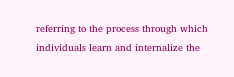referring to the process through which individuals learn and internalize the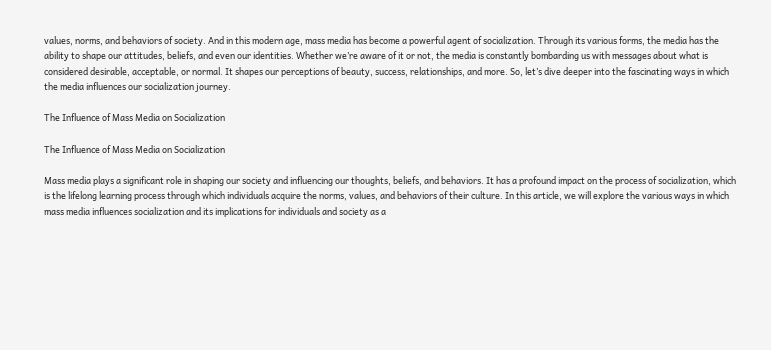values, norms, and behaviors of society. And in this modern age, mass media has become a powerful agent of socialization. Through its various forms, the media has the ability to shape our attitudes, beliefs, and even our identities. Whether we’re aware of it or not, the media is constantly bombarding us with messages about what is considered desirable, acceptable, or normal. It shapes our perceptions of beauty, success, relationships, and more. So, let’s dive deeper into the fascinating ways in which the media influences our socialization journey.

The Influence of Mass Media on Socialization

The Influence of Mass Media on Socialization

Mass media plays a significant role in shaping our society and influencing our thoughts, beliefs, and behaviors. It has a profound impact on the process of socialization, which is the lifelong learning process through which individuals acquire the norms, values, and behaviors of their culture. In this article, we will explore the various ways in which mass media influences socialization and its implications for individuals and society as a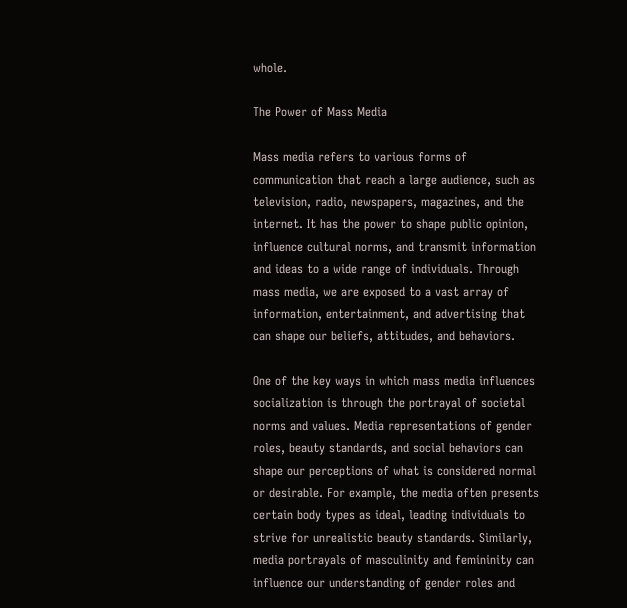whole.

The Power of Mass Media

Mass media refers to various forms of communication that reach a large audience, such as television, radio, newspapers, magazines, and the internet. It has the power to shape public opinion, influence cultural norms, and transmit information and ideas to a wide range of individuals. Through mass media, we are exposed to a vast array of information, entertainment, and advertising that can shape our beliefs, attitudes, and behaviors.

One of the key ways in which mass media influences socialization is through the portrayal of societal norms and values. Media representations of gender roles, beauty standards, and social behaviors can shape our perceptions of what is considered normal or desirable. For example, the media often presents certain body types as ideal, leading individuals to strive for unrealistic beauty standards. Similarly, media portrayals of masculinity and femininity can influence our understanding of gender roles and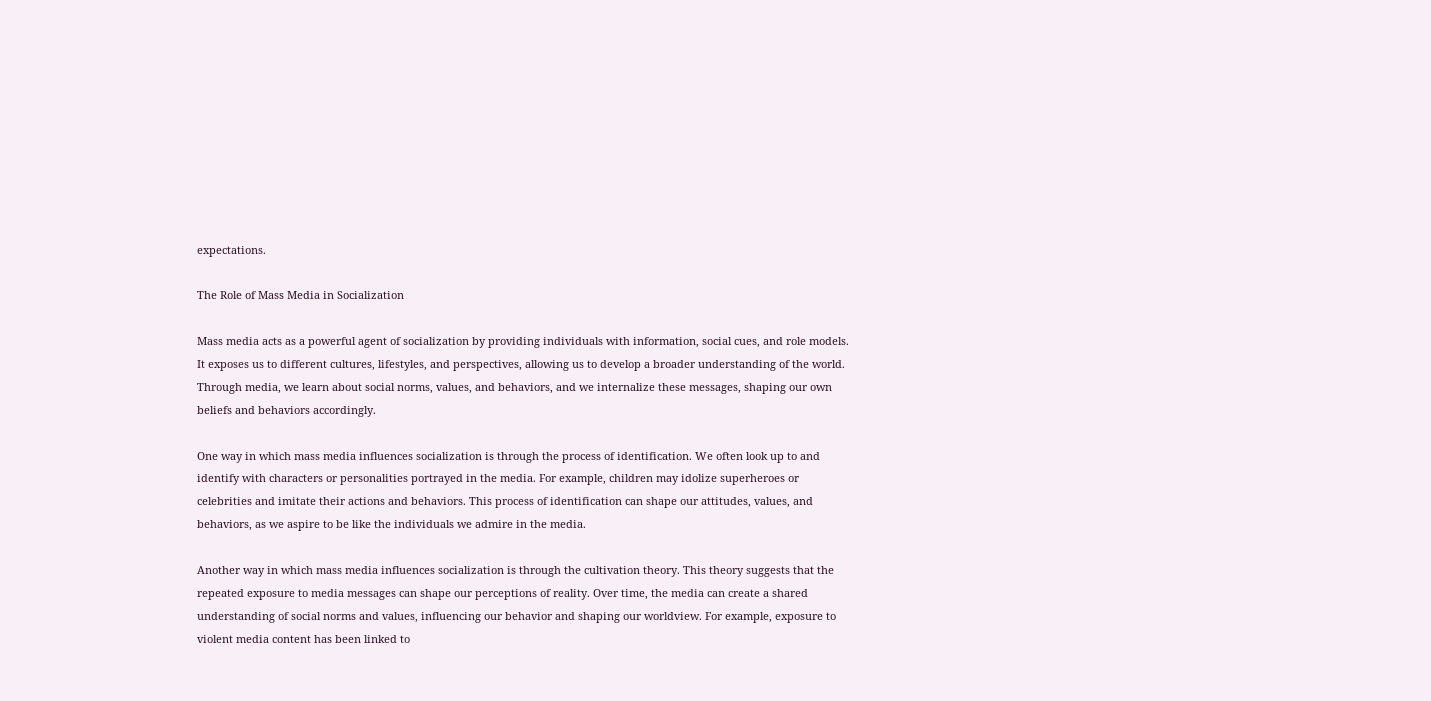expectations.

The Role of Mass Media in Socialization

Mass media acts as a powerful agent of socialization by providing individuals with information, social cues, and role models. It exposes us to different cultures, lifestyles, and perspectives, allowing us to develop a broader understanding of the world. Through media, we learn about social norms, values, and behaviors, and we internalize these messages, shaping our own beliefs and behaviors accordingly.

One way in which mass media influences socialization is through the process of identification. We often look up to and identify with characters or personalities portrayed in the media. For example, children may idolize superheroes or celebrities and imitate their actions and behaviors. This process of identification can shape our attitudes, values, and behaviors, as we aspire to be like the individuals we admire in the media.

Another way in which mass media influences socialization is through the cultivation theory. This theory suggests that the repeated exposure to media messages can shape our perceptions of reality. Over time, the media can create a shared understanding of social norms and values, influencing our behavior and shaping our worldview. For example, exposure to violent media content has been linked to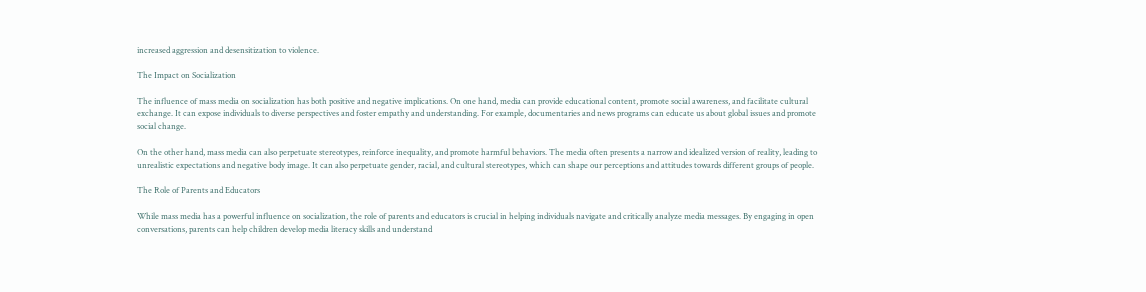increased aggression and desensitization to violence.

The Impact on Socialization

The influence of mass media on socialization has both positive and negative implications. On one hand, media can provide educational content, promote social awareness, and facilitate cultural exchange. It can expose individuals to diverse perspectives and foster empathy and understanding. For example, documentaries and news programs can educate us about global issues and promote social change.

On the other hand, mass media can also perpetuate stereotypes, reinforce inequality, and promote harmful behaviors. The media often presents a narrow and idealized version of reality, leading to unrealistic expectations and negative body image. It can also perpetuate gender, racial, and cultural stereotypes, which can shape our perceptions and attitudes towards different groups of people.

The Role of Parents and Educators

While mass media has a powerful influence on socialization, the role of parents and educators is crucial in helping individuals navigate and critically analyze media messages. By engaging in open conversations, parents can help children develop media literacy skills and understand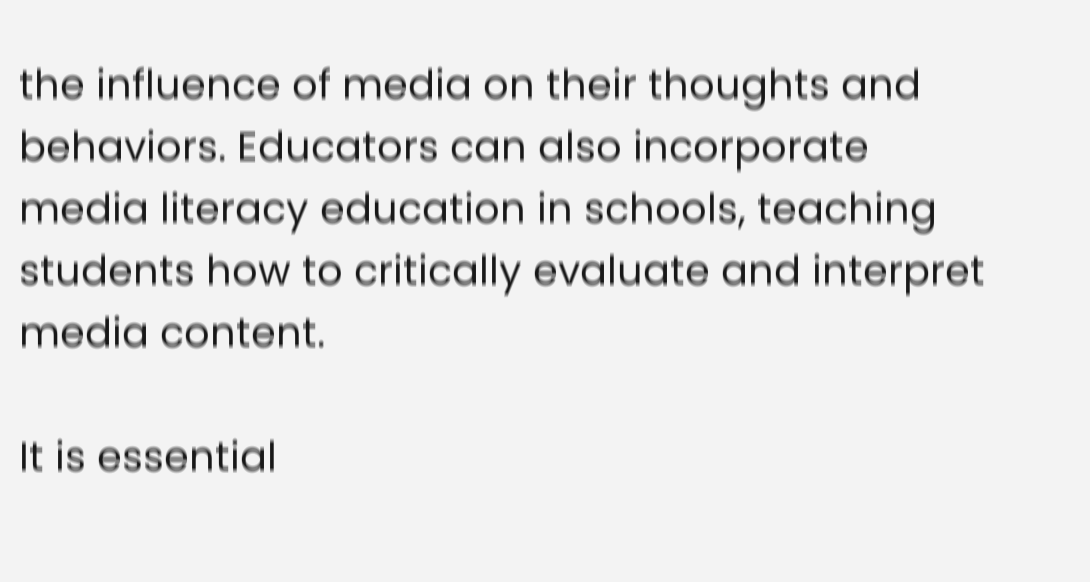the influence of media on their thoughts and behaviors. Educators can also incorporate media literacy education in schools, teaching students how to critically evaluate and interpret media content.

It is essential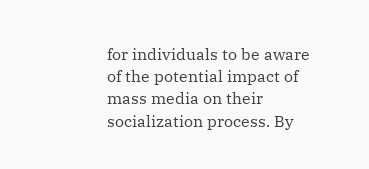for individuals to be aware of the potential impact of mass media on their socialization process. By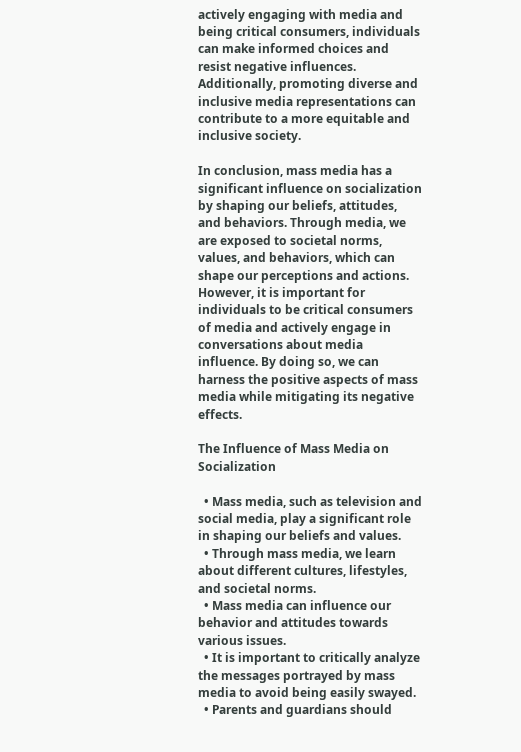actively engaging with media and being critical consumers, individuals can make informed choices and resist negative influences. Additionally, promoting diverse and inclusive media representations can contribute to a more equitable and inclusive society.

In conclusion, mass media has a significant influence on socialization by shaping our beliefs, attitudes, and behaviors. Through media, we are exposed to societal norms, values, and behaviors, which can shape our perceptions and actions. However, it is important for individuals to be critical consumers of media and actively engage in conversations about media influence. By doing so, we can harness the positive aspects of mass media while mitigating its negative effects.

The Influence of Mass Media on Socialization

  • Mass media, such as television and social media, play a significant role in shaping our beliefs and values.
  • Through mass media, we learn about different cultures, lifestyles, and societal norms.
  • Mass media can influence our behavior and attitudes towards various issues.
  • It is important to critically analyze the messages portrayed by mass media to avoid being easily swayed.
  • Parents and guardians should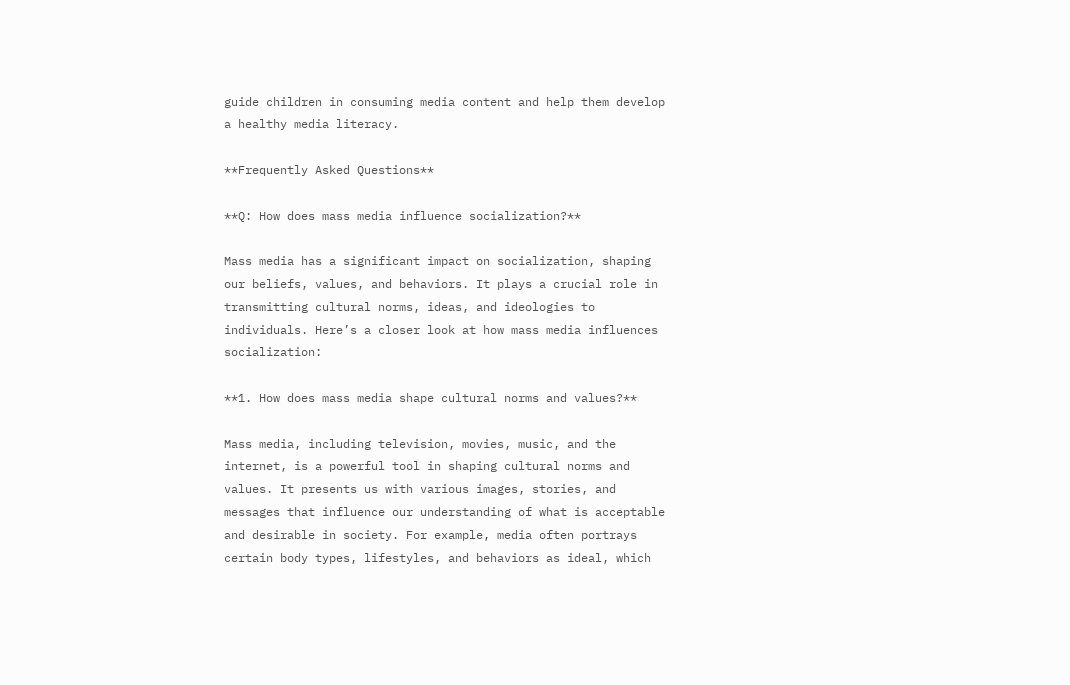guide children in consuming media content and help them develop a healthy media literacy.

**Frequently Asked Questions**

**Q: How does mass media influence socialization?**

Mass media has a significant impact on socialization, shaping our beliefs, values, and behaviors. It plays a crucial role in transmitting cultural norms, ideas, and ideologies to individuals. Here’s a closer look at how mass media influences socialization:

**1. How does mass media shape cultural norms and values?**

Mass media, including television, movies, music, and the internet, is a powerful tool in shaping cultural norms and values. It presents us with various images, stories, and messages that influence our understanding of what is acceptable and desirable in society. For example, media often portrays certain body types, lifestyles, and behaviors as ideal, which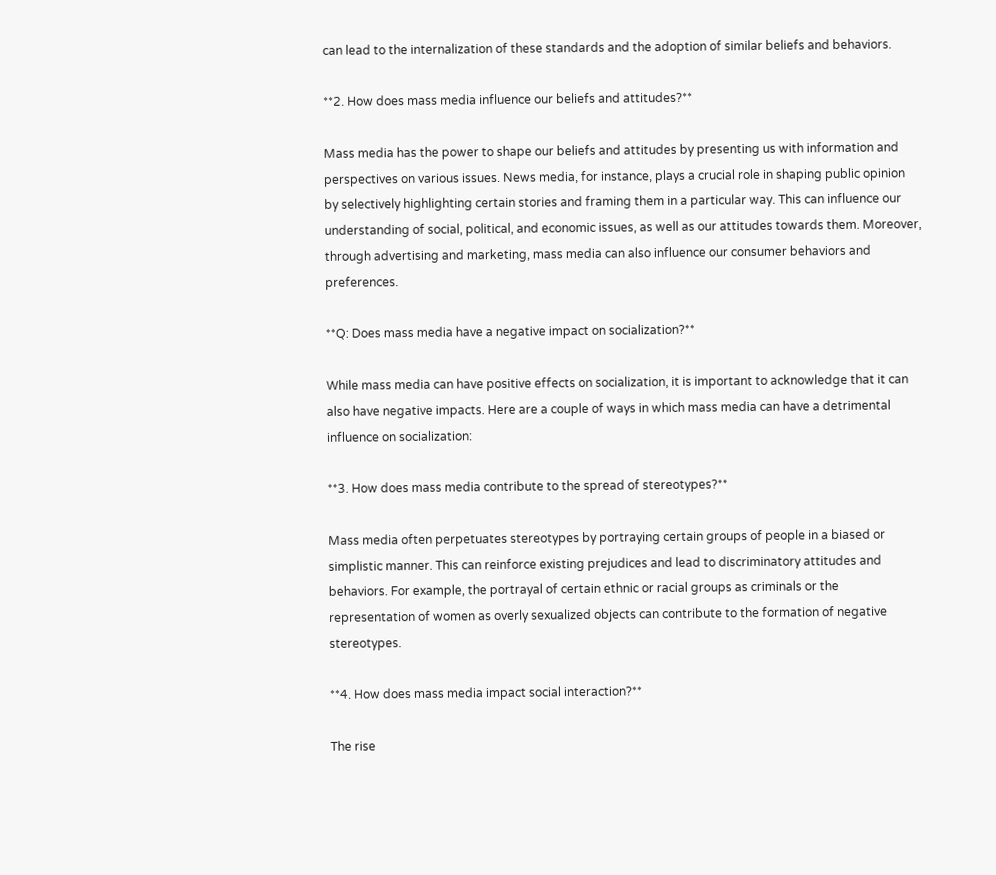can lead to the internalization of these standards and the adoption of similar beliefs and behaviors.

**2. How does mass media influence our beliefs and attitudes?**

Mass media has the power to shape our beliefs and attitudes by presenting us with information and perspectives on various issues. News media, for instance, plays a crucial role in shaping public opinion by selectively highlighting certain stories and framing them in a particular way. This can influence our understanding of social, political, and economic issues, as well as our attitudes towards them. Moreover, through advertising and marketing, mass media can also influence our consumer behaviors and preferences.

**Q: Does mass media have a negative impact on socialization?**

While mass media can have positive effects on socialization, it is important to acknowledge that it can also have negative impacts. Here are a couple of ways in which mass media can have a detrimental influence on socialization:

**3. How does mass media contribute to the spread of stereotypes?**

Mass media often perpetuates stereotypes by portraying certain groups of people in a biased or simplistic manner. This can reinforce existing prejudices and lead to discriminatory attitudes and behaviors. For example, the portrayal of certain ethnic or racial groups as criminals or the representation of women as overly sexualized objects can contribute to the formation of negative stereotypes.

**4. How does mass media impact social interaction?**

The rise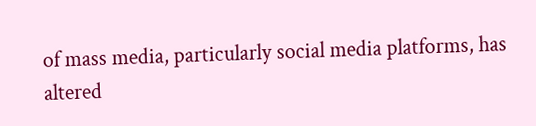of mass media, particularly social media platforms, has altered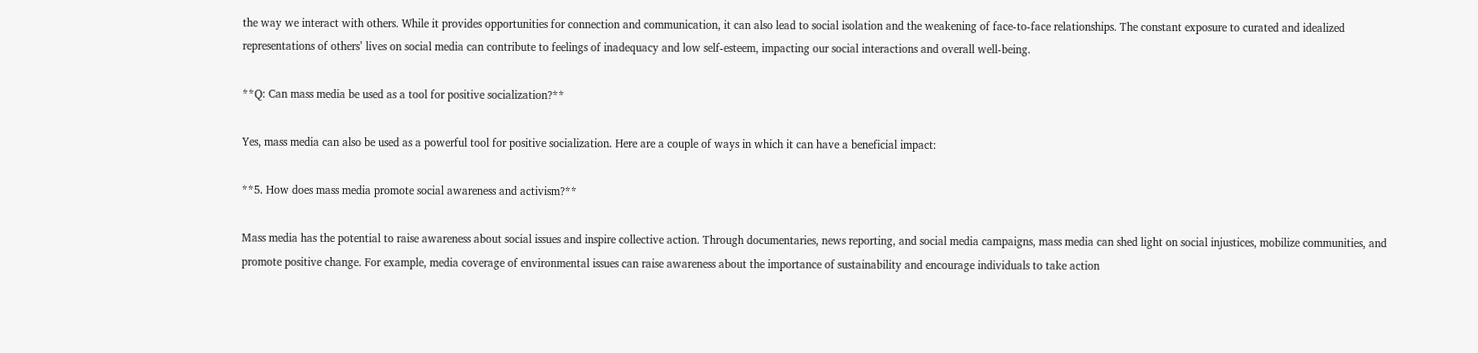the way we interact with others. While it provides opportunities for connection and communication, it can also lead to social isolation and the weakening of face-to-face relationships. The constant exposure to curated and idealized representations of others’ lives on social media can contribute to feelings of inadequacy and low self-esteem, impacting our social interactions and overall well-being.

**Q: Can mass media be used as a tool for positive socialization?**

Yes, mass media can also be used as a powerful tool for positive socialization. Here are a couple of ways in which it can have a beneficial impact:

**5. How does mass media promote social awareness and activism?**

Mass media has the potential to raise awareness about social issues and inspire collective action. Through documentaries, news reporting, and social media campaigns, mass media can shed light on social injustices, mobilize communities, and promote positive change. For example, media coverage of environmental issues can raise awareness about the importance of sustainability and encourage individuals to take action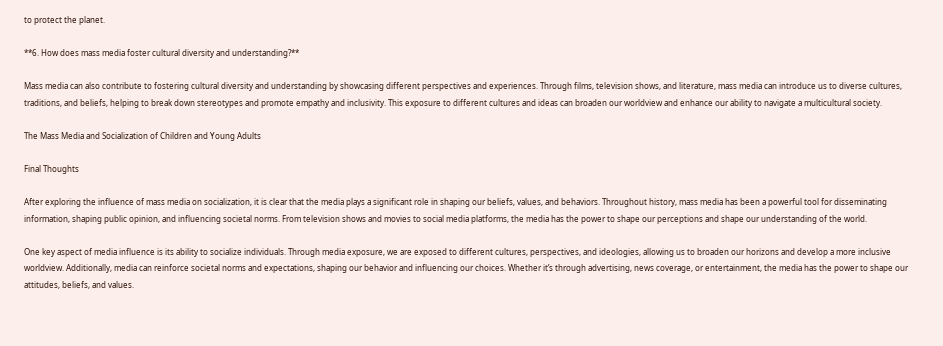to protect the planet.

**6. How does mass media foster cultural diversity and understanding?**

Mass media can also contribute to fostering cultural diversity and understanding by showcasing different perspectives and experiences. Through films, television shows, and literature, mass media can introduce us to diverse cultures, traditions, and beliefs, helping to break down stereotypes and promote empathy and inclusivity. This exposure to different cultures and ideas can broaden our worldview and enhance our ability to navigate a multicultural society.

The Mass Media and Socialization of Children and Young Adults

Final Thoughts

After exploring the influence of mass media on socialization, it is clear that the media plays a significant role in shaping our beliefs, values, and behaviors. Throughout history, mass media has been a powerful tool for disseminating information, shaping public opinion, and influencing societal norms. From television shows and movies to social media platforms, the media has the power to shape our perceptions and shape our understanding of the world.

One key aspect of media influence is its ability to socialize individuals. Through media exposure, we are exposed to different cultures, perspectives, and ideologies, allowing us to broaden our horizons and develop a more inclusive worldview. Additionally, media can reinforce societal norms and expectations, shaping our behavior and influencing our choices. Whether it’s through advertising, news coverage, or entertainment, the media has the power to shape our attitudes, beliefs, and values.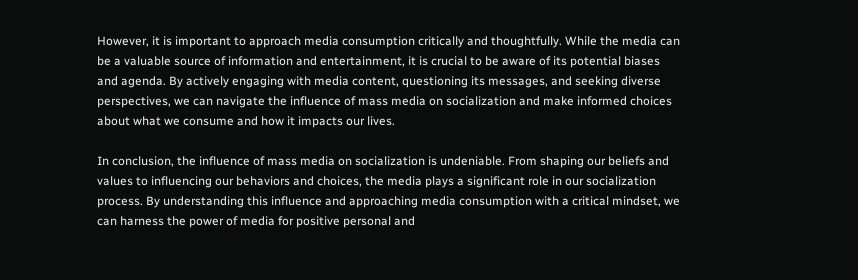However, it is important to approach media consumption critically and thoughtfully. While the media can be a valuable source of information and entertainment, it is crucial to be aware of its potential biases and agenda. By actively engaging with media content, questioning its messages, and seeking diverse perspectives, we can navigate the influence of mass media on socialization and make informed choices about what we consume and how it impacts our lives.

In conclusion, the influence of mass media on socialization is undeniable. From shaping our beliefs and values to influencing our behaviors and choices, the media plays a significant role in our socialization process. By understanding this influence and approaching media consumption with a critical mindset, we can harness the power of media for positive personal and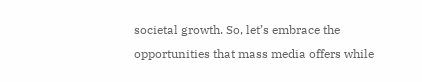societal growth. So, let’s embrace the opportunities that mass media offers while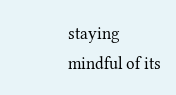staying mindful of its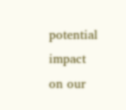potential impact on our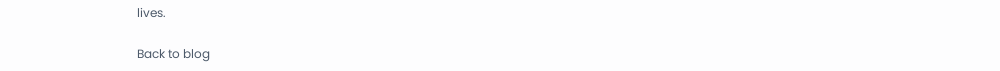lives.

Back to blog